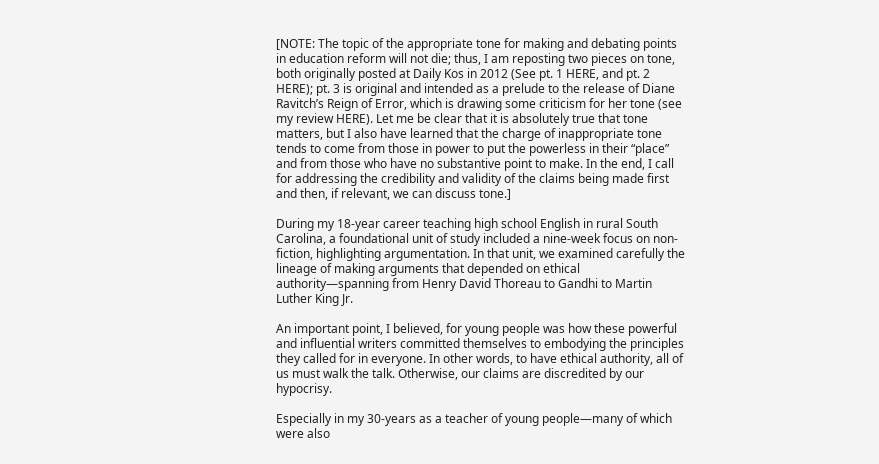[NOTE: The topic of the appropriate tone for making and debating points in education reform will not die; thus, I am reposting two pieces on tone, both originally posted at Daily Kos in 2012 (See pt. 1 HERE, and pt. 2 HERE); pt. 3 is original and intended as a prelude to the release of Diane Ravitch’s Reign of Error, which is drawing some criticism for her tone (see my review HERE). Let me be clear that it is absolutely true that tone matters, but I also have learned that the charge of inappropriate tone tends to come from those in power to put the powerless in their “place” and from those who have no substantive point to make. In the end, I call for addressing the credibility and validity of the claims being made first and then, if relevant, we can discuss tone.]

During my 18-year career teaching high school English in rural South Carolina, a foundational unit of study included a nine-week focus on non-fiction, highlighting argumentation. In that unit, we examined carefully the lineage of making arguments that depended on ethical authority—spanning from Henry David Thoreau to Gandhi to Martin Luther King Jr.

An important point, I believed, for young people was how these powerful and influential writers committed themselves to embodying the principles they called for in everyone. In other words, to have ethical authority, all of us must walk the talk. Otherwise, our claims are discredited by our hypocrisy.

Especially in my 30-years as a teacher of young people—many of which were also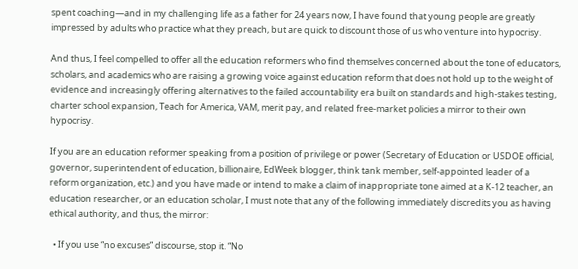spent coaching—and in my challenging life as a father for 24 years now, I have found that young people are greatly impressed by adults who practice what they preach, but are quick to discount those of us who venture into hypocrisy.

And thus, I feel compelled to offer all the education reformers who find themselves concerned about the tone of educators, scholars, and academics who are raising a growing voice against education reform that does not hold up to the weight of evidence and increasingly offering alternatives to the failed accountability era built on standards and high-stakes testing, charter school expansion, Teach for America, VAM, merit pay, and related free-market policies a mirror to their own hypocrisy.

If you are an education reformer speaking from a position of privilege or power (Secretary of Education or USDOE official, governor, superintendent of education, billionaire, EdWeek blogger, think tank member, self-appointed leader of a reform organization, etc.) and you have made or intend to make a claim of inappropriate tone aimed at a K-12 teacher, an education researcher, or an education scholar, I must note that any of the following immediately discredits you as having ethical authority, and thus, the mirror:

  • If you use “no excuses” discourse, stop it. “No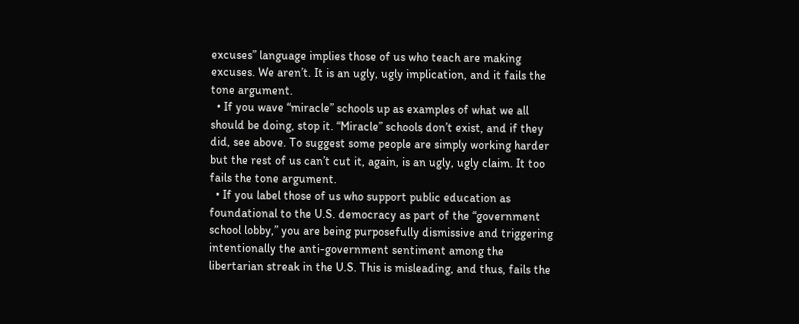excuses” language implies those of us who teach are making excuses. We aren’t. It is an ugly, ugly implication, and it fails the tone argument.
  • If you wave “miracle” schools up as examples of what we all should be doing, stop it. “Miracle” schools don’t exist, and if they did, see above. To suggest some people are simply working harder but the rest of us can’t cut it, again, is an ugly, ugly claim. It too fails the tone argument.
  • If you label those of us who support public education as foundational to the U.S. democracy as part of the “government school lobby,” you are being purposefully dismissive and triggering intentionally the anti-government sentiment among the libertarian streak in the U.S. This is misleading, and thus, fails the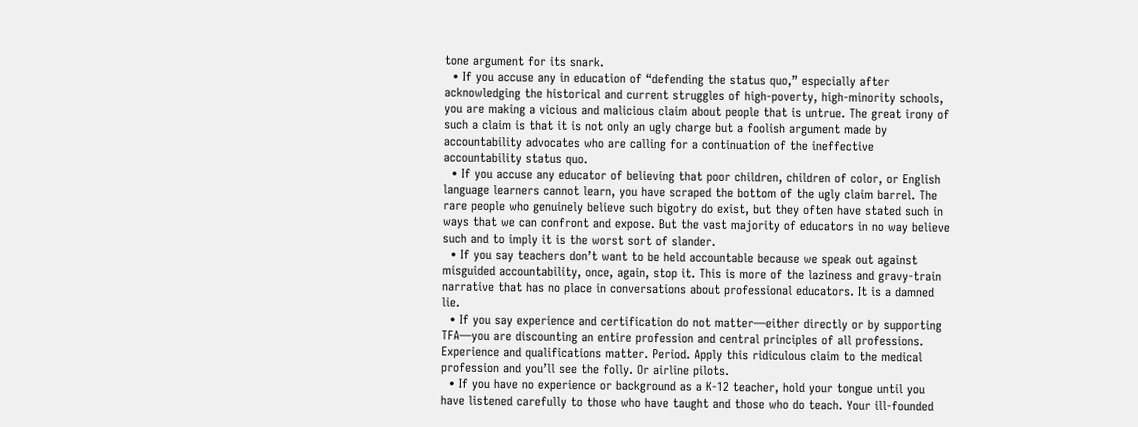tone argument for its snark.
  • If you accuse any in education of “defending the status quo,” especially after acknowledging the historical and current struggles of high-poverty, high-minority schools, you are making a vicious and malicious claim about people that is untrue. The great irony of such a claim is that it is not only an ugly charge but a foolish argument made by accountability advocates who are calling for a continuation of the ineffective accountability status quo.
  • If you accuse any educator of believing that poor children, children of color, or English language learners cannot learn, you have scraped the bottom of the ugly claim barrel. The rare people who genuinely believe such bigotry do exist, but they often have stated such in ways that we can confront and expose. But the vast majority of educators in no way believe such and to imply it is the worst sort of slander.
  • If you say teachers don’t want to be held accountable because we speak out against misguided accountability, once, again, stop it. This is more of the laziness and gravy-train narrative that has no place in conversations about professional educators. It is a damned lie.
  • If you say experience and certification do not matter—either directly or by supporting TFA—you are discounting an entire profession and central principles of all professions. Experience and qualifications matter. Period. Apply this ridiculous claim to the medical profession and you’ll see the folly. Or airline pilots.
  • If you have no experience or background as a K-12 teacher, hold your tongue until you have listened carefully to those who have taught and those who do teach. Your ill-founded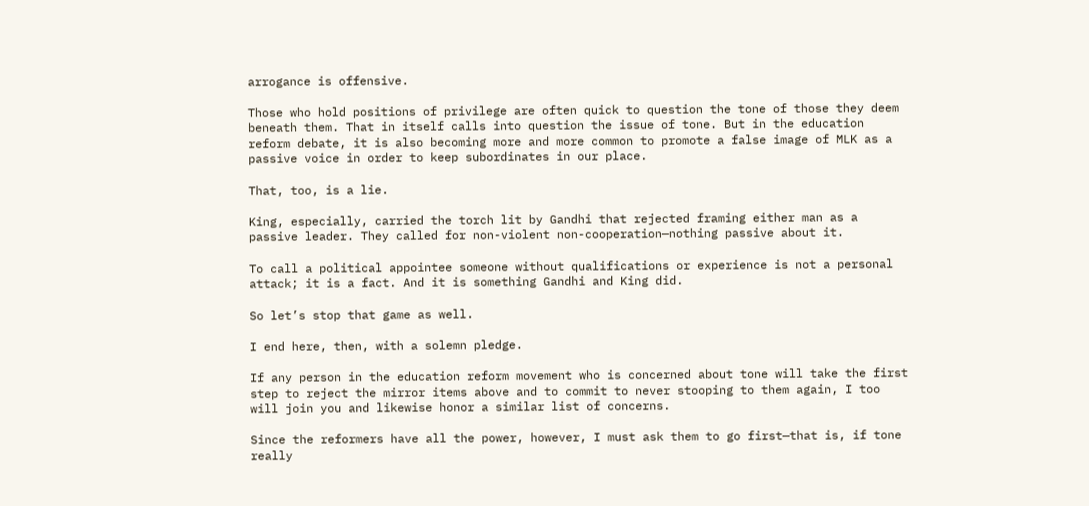arrogance is offensive.

Those who hold positions of privilege are often quick to question the tone of those they deem beneath them. That in itself calls into question the issue of tone. But in the education reform debate, it is also becoming more and more common to promote a false image of MLK as a passive voice in order to keep subordinates in our place.

That, too, is a lie.

King, especially, carried the torch lit by Gandhi that rejected framing either man as a passive leader. They called for non-violent non-cooperation—nothing passive about it.

To call a political appointee someone without qualifications or experience is not a personal attack; it is a fact. And it is something Gandhi and King did.

So let’s stop that game as well.

I end here, then, with a solemn pledge.

If any person in the education reform movement who is concerned about tone will take the first step to reject the mirror items above and to commit to never stooping to them again, I too will join you and likewise honor a similar list of concerns.

Since the reformers have all the power, however, I must ask them to go first—that is, if tone really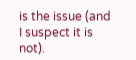is the issue (and I suspect it is not).